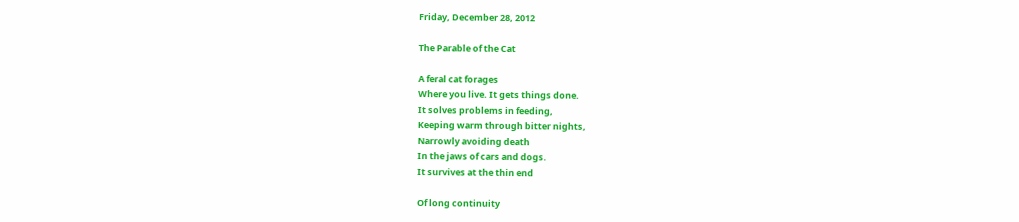Friday, December 28, 2012

The Parable of the Cat

A feral cat forages
Where you live. It gets things done.
It solves problems in feeding,
Keeping warm through bitter nights,
Narrowly avoiding death
In the jaws of cars and dogs.
It survives at the thin end

Of long continuity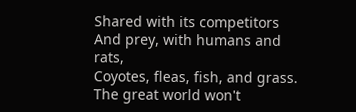Shared with its competitors
And prey, with humans and rats,
Coyotes, fleas, fish, and grass.
The great world won't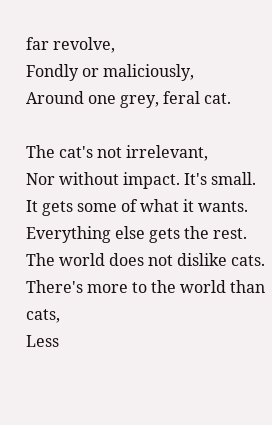far revolve,
Fondly or maliciously,
Around one grey, feral cat.

The cat's not irrelevant,
Nor without impact. It's small.
It gets some of what it wants.
Everything else gets the rest.
The world does not dislike cats.
There's more to the world than cats,
Less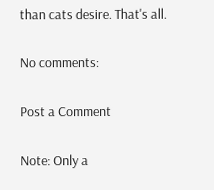than cats desire. That's all.

No comments:

Post a Comment

Note: Only a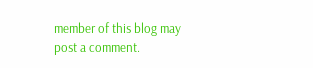member of this blog may post a comment.